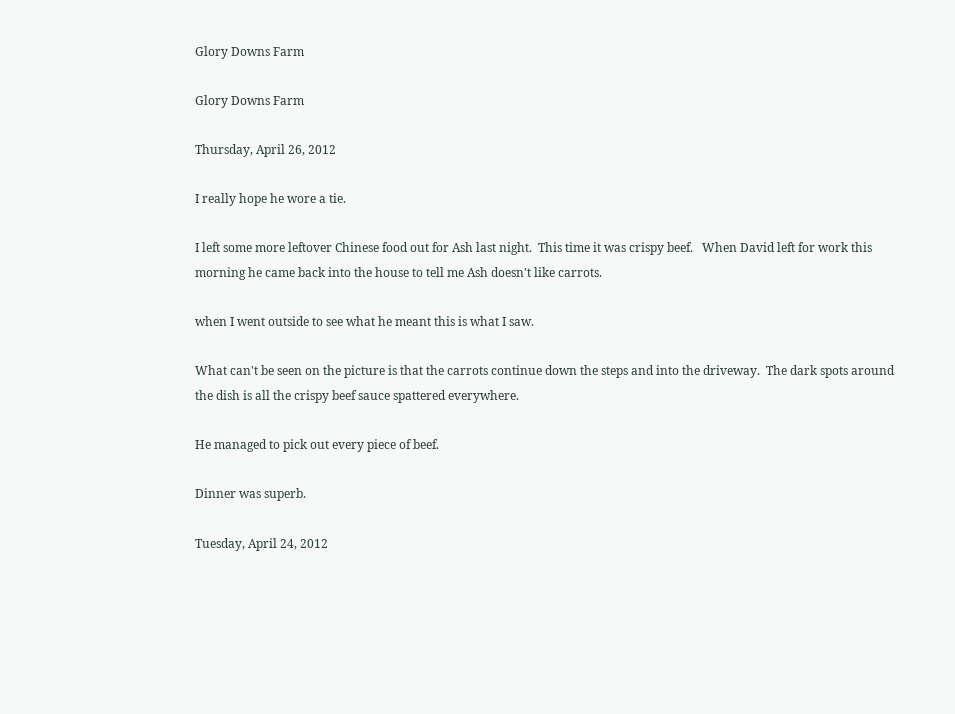Glory Downs Farm

Glory Downs Farm

Thursday, April 26, 2012

I really hope he wore a tie.

I left some more leftover Chinese food out for Ash last night.  This time it was crispy beef.   When David left for work this morning he came back into the house to tell me Ash doesn't like carrots.

when I went outside to see what he meant this is what I saw.

What can't be seen on the picture is that the carrots continue down the steps and into the driveway.  The dark spots around the dish is all the crispy beef sauce spattered everywhere.

He managed to pick out every piece of beef.

Dinner was superb.

Tuesday, April 24, 2012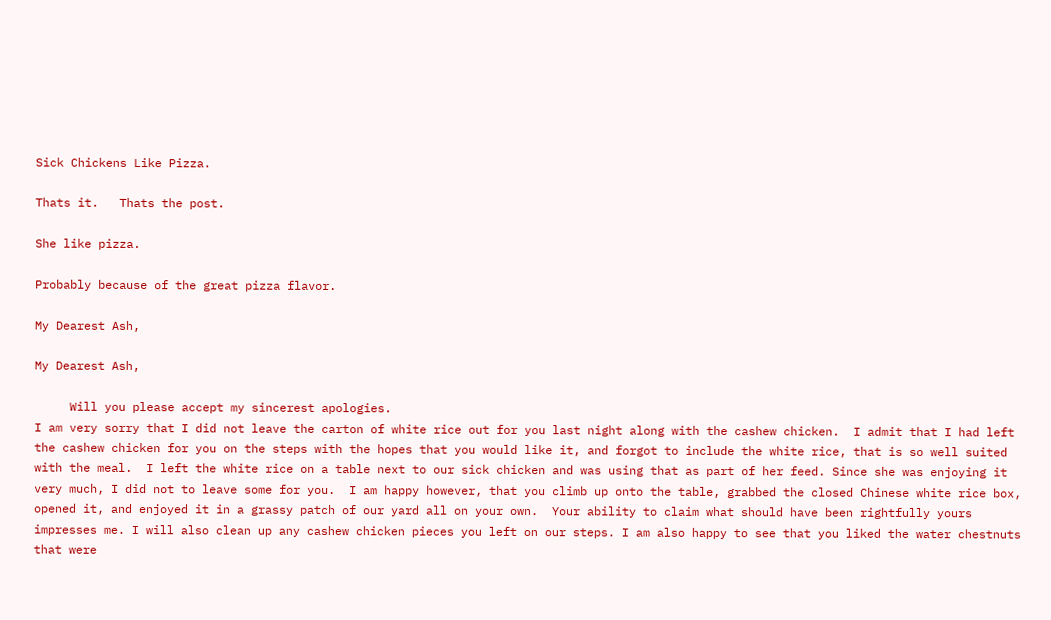Sick Chickens Like Pizza.

Thats it.   Thats the post.

She like pizza.

Probably because of the great pizza flavor.

My Dearest Ash,

My Dearest Ash,

     Will you please accept my sincerest apologies.
I am very sorry that I did not leave the carton of white rice out for you last night along with the cashew chicken.  I admit that I had left the cashew chicken for you on the steps with the hopes that you would like it, and forgot to include the white rice, that is so well suited with the meal.  I left the white rice on a table next to our sick chicken and was using that as part of her feed. Since she was enjoying it very much, I did not to leave some for you.  I am happy however, that you climb up onto the table, grabbed the closed Chinese white rice box, opened it, and enjoyed it in a grassy patch of our yard all on your own.  Your ability to claim what should have been rightfully yours impresses me. I will also clean up any cashew chicken pieces you left on our steps. I am also happy to see that you liked the water chestnuts that were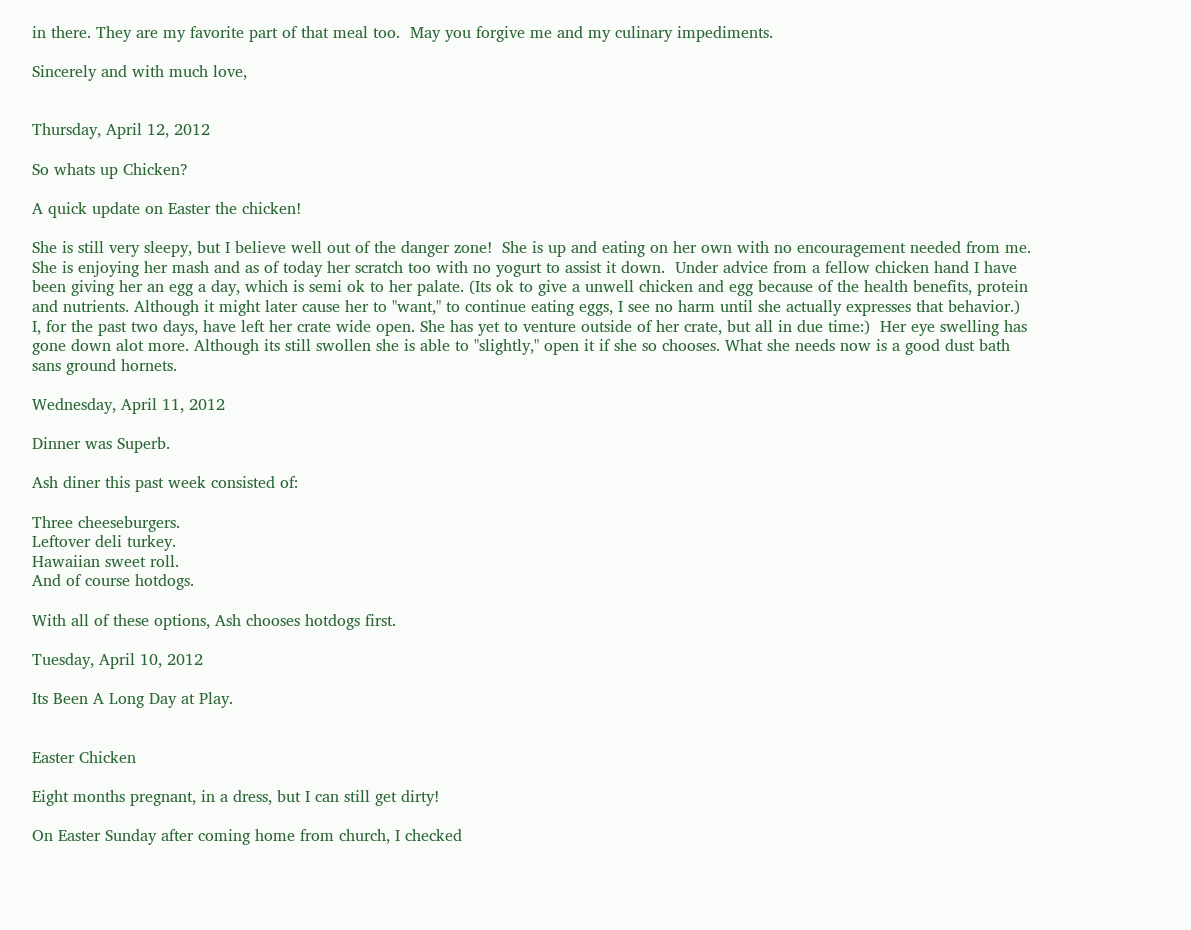in there. They are my favorite part of that meal too.  May you forgive me and my culinary impediments.

Sincerely and with much love,


Thursday, April 12, 2012

So whats up Chicken?

A quick update on Easter the chicken!

She is still very sleepy, but I believe well out of the danger zone!  She is up and eating on her own with no encouragement needed from me.  She is enjoying her mash and as of today her scratch too with no yogurt to assist it down.  Under advice from a fellow chicken hand I have been giving her an egg a day, which is semi ok to her palate. (Its ok to give a unwell chicken and egg because of the health benefits, protein and nutrients. Although it might later cause her to "want," to continue eating eggs, I see no harm until she actually expresses that behavior.)  I, for the past two days, have left her crate wide open. She has yet to venture outside of her crate, but all in due time:)  Her eye swelling has gone down alot more. Although its still swollen she is able to "slightly," open it if she so chooses. What she needs now is a good dust bath sans ground hornets.

Wednesday, April 11, 2012

Dinner was Superb.

Ash diner this past week consisted of:

Three cheeseburgers.
Leftover deli turkey.
Hawaiian sweet roll.
And of course hotdogs.

With all of these options, Ash chooses hotdogs first.

Tuesday, April 10, 2012

Its Been A Long Day at Play.


Easter Chicken

Eight months pregnant, in a dress, but I can still get dirty!

On Easter Sunday after coming home from church, I checked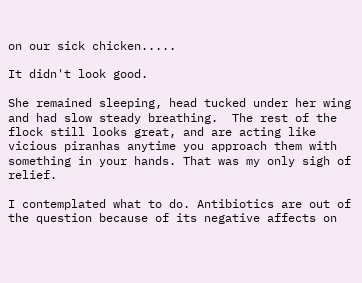on our sick chicken.....

It didn't look good.

She remained sleeping, head tucked under her wing and had slow steady breathing.  The rest of the flock still looks great, and are acting like vicious piranhas anytime you approach them with something in your hands. That was my only sigh of relief.

I contemplated what to do. Antibiotics are out of the question because of its negative affects on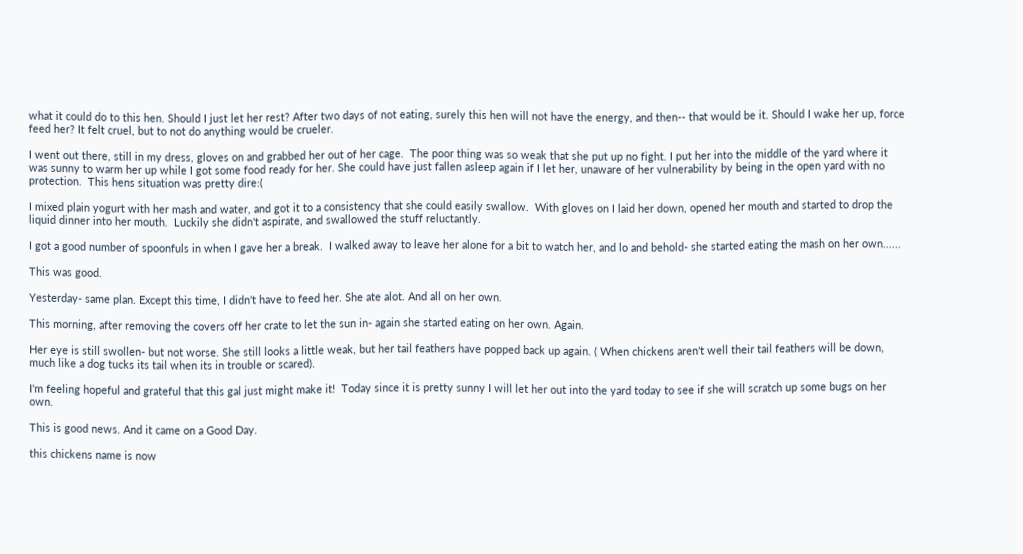what it could do to this hen. Should I just let her rest? After two days of not eating, surely this hen will not have the energy, and then-- that would be it. Should I wake her up, force feed her? It felt cruel, but to not do anything would be crueler.

I went out there, still in my dress, gloves on and grabbed her out of her cage.  The poor thing was so weak that she put up no fight. I put her into the middle of the yard where it was sunny to warm her up while I got some food ready for her. She could have just fallen asleep again if I let her, unaware of her vulnerability by being in the open yard with no protection.  This hens situation was pretty dire:(

I mixed plain yogurt with her mash and water, and got it to a consistency that she could easily swallow.  With gloves on I laid her down, opened her mouth and started to drop the liquid dinner into her mouth.  Luckily she didn't aspirate, and swallowed the stuff reluctantly.

I got a good number of spoonfuls in when I gave her a break.  I walked away to leave her alone for a bit to watch her, and lo and behold- she started eating the mash on her own......

This was good.

Yesterday- same plan. Except this time, I didn't have to feed her. She ate alot. And all on her own.

This morning, after removing the covers off her crate to let the sun in- again she started eating on her own. Again.

Her eye is still swollen- but not worse. She still looks a little weak, but her tail feathers have popped back up again. ( When chickens aren't well their tail feathers will be down, much like a dog tucks its tail when its in trouble or scared).

I'm feeling hopeful and grateful that this gal just might make it!  Today since it is pretty sunny I will let her out into the yard today to see if she will scratch up some bugs on her own.

This is good news. And it came on a Good Day.

this chickens name is now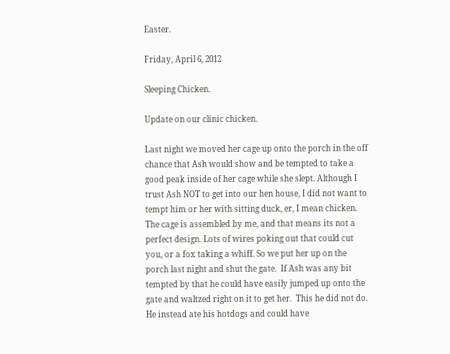Easter.

Friday, April 6, 2012

Sleeping Chicken.

Update on our clinic chicken.

Last night we moved her cage up onto the porch in the off chance that Ash would show and be tempted to take a good peak inside of her cage while she slept. Although I trust Ash NOT to get into our hen house, I did not want to tempt him or her with sitting duck, er, I mean chicken.  The cage is assembled by me, and that means its not a perfect design. Lots of wires poking out that could cut you, or a fox taking a whiff. So we put her up on the porch last night and shut the gate.  If Ash was any bit tempted by that he could have easily jumped up onto the gate and waltzed right on it to get her.  This he did not do. He instead ate his hotdogs and could have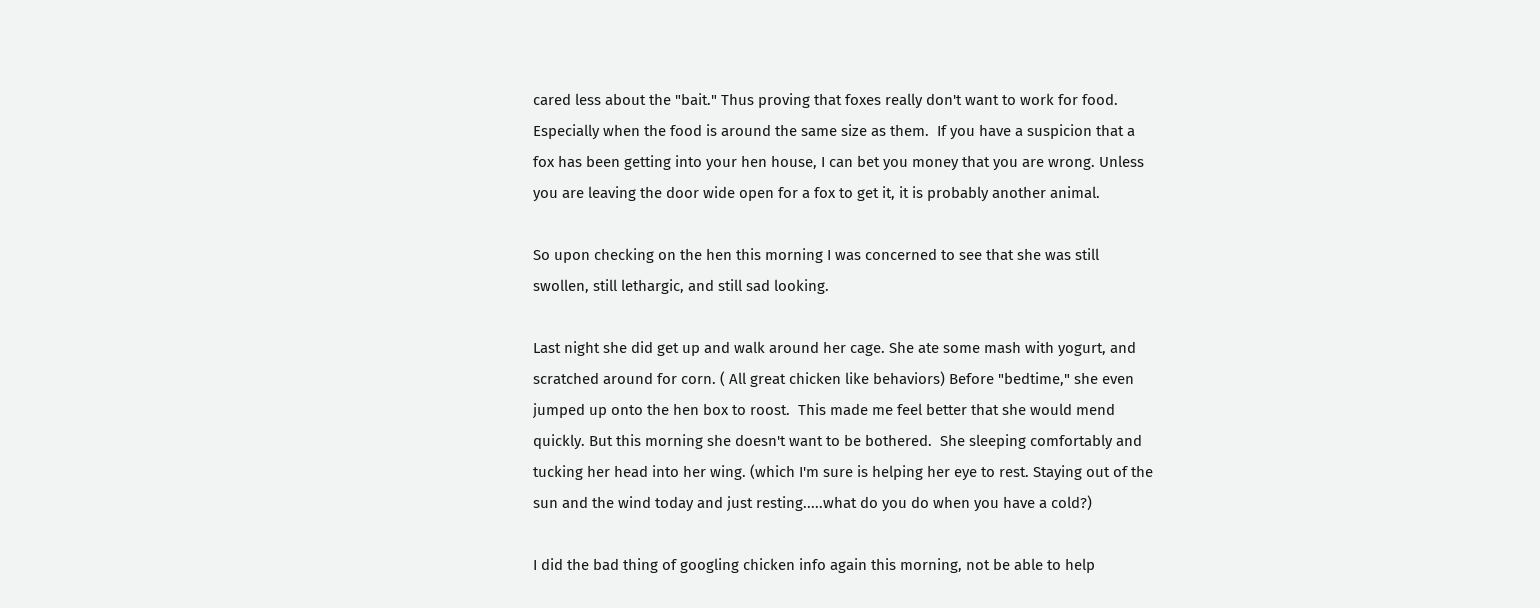cared less about the "bait." Thus proving that foxes really don't want to work for food. Especially when the food is around the same size as them.  If you have a suspicion that a fox has been getting into your hen house, I can bet you money that you are wrong. Unless you are leaving the door wide open for a fox to get it, it is probably another animal.

So upon checking on the hen this morning I was concerned to see that she was still swollen, still lethargic, and still sad looking.

Last night she did get up and walk around her cage. She ate some mash with yogurt, and scratched around for corn. ( All great chicken like behaviors) Before "bedtime," she even jumped up onto the hen box to roost.  This made me feel better that she would mend quickly. But this morning she doesn't want to be bothered.  She sleeping comfortably and tucking her head into her wing. (which I'm sure is helping her eye to rest. Staying out of the sun and the wind today and just resting.....what do you do when you have a cold?)

I did the bad thing of googling chicken info again this morning, not be able to help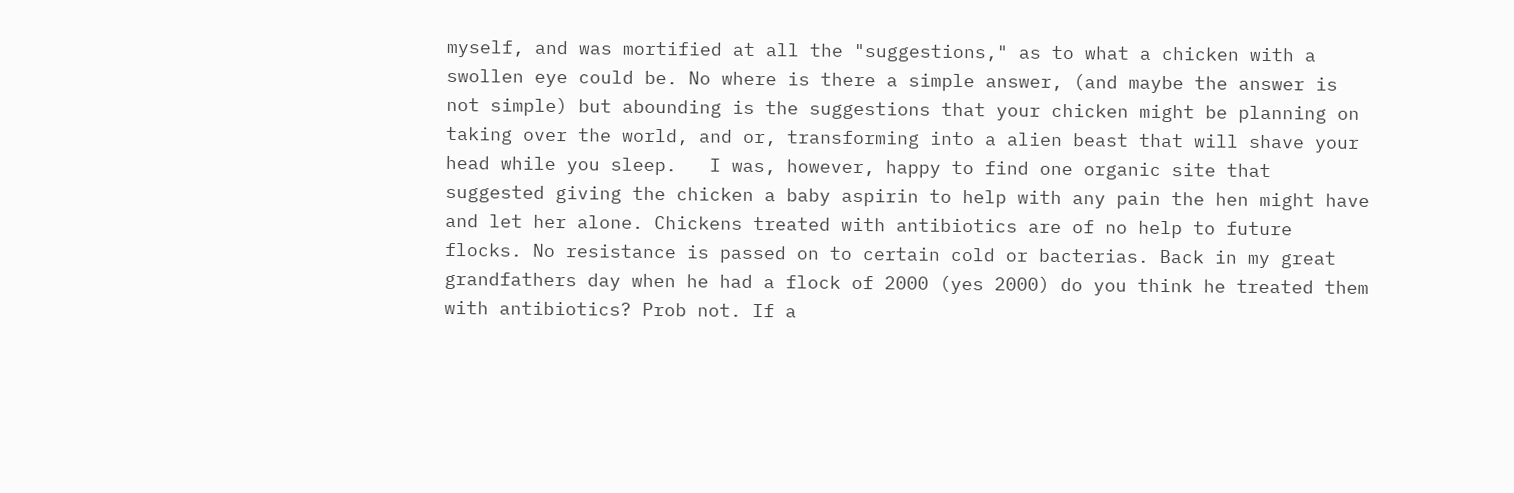myself, and was mortified at all the "suggestions," as to what a chicken with a swollen eye could be. No where is there a simple answer, (and maybe the answer is not simple) but abounding is the suggestions that your chicken might be planning on taking over the world, and or, transforming into a alien beast that will shave your head while you sleep.   I was, however, happy to find one organic site that suggested giving the chicken a baby aspirin to help with any pain the hen might have and let her alone. Chickens treated with antibiotics are of no help to future flocks. No resistance is passed on to certain cold or bacterias. Back in my great grandfathers day when he had a flock of 2000 (yes 2000) do you think he treated them with antibiotics? Prob not. If a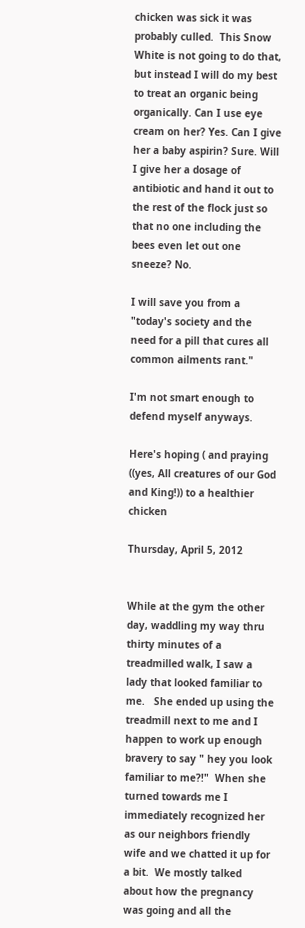chicken was sick it was probably culled.  This Snow White is not going to do that, but instead I will do my best to treat an organic being organically. Can I use eye cream on her? Yes. Can I give her a baby aspirin? Sure. Will I give her a dosage of antibiotic and hand it out to the rest of the flock just so that no one including the bees even let out one sneeze? No.

I will save you from a "today's society and the need for a pill that cures all common ailments rant."

I'm not smart enough to defend myself anyways.

Here's hoping ( and praying ((yes, All creatures of our God and King!)) to a healthier chicken

Thursday, April 5, 2012


While at the gym the other day, waddling my way thru thirty minutes of a treadmilled walk, I saw a lady that looked familiar to me.   She ended up using the treadmill next to me and I happen to work up enough bravery to say " hey you look familiar to me?!"  When she turned towards me I immediately recognized her as our neighbors friendly wife and we chatted it up for a bit.  We mostly talked about how the pregnancy was going and all the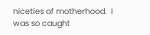niceties of motherhood.  I was so caught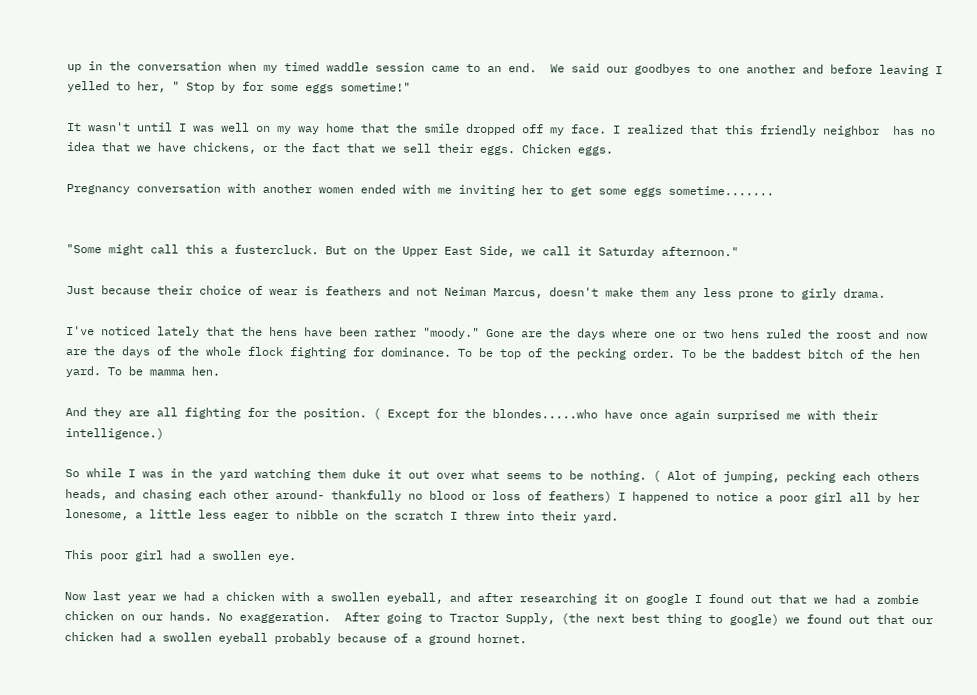up in the conversation when my timed waddle session came to an end.  We said our goodbyes to one another and before leaving I yelled to her, " Stop by for some eggs sometime!"

It wasn't until I was well on my way home that the smile dropped off my face. I realized that this friendly neighbor  has no idea that we have chickens, or the fact that we sell their eggs. Chicken eggs.

Pregnancy conversation with another women ended with me inviting her to get some eggs sometime.......


"Some might call this a fustercluck. But on the Upper East Side, we call it Saturday afternoon."

Just because their choice of wear is feathers and not Neiman Marcus, doesn't make them any less prone to girly drama.

I've noticed lately that the hens have been rather "moody." Gone are the days where one or two hens ruled the roost and now are the days of the whole flock fighting for dominance. To be top of the pecking order. To be the baddest bitch of the hen yard. To be mamma hen.

And they are all fighting for the position. ( Except for the blondes.....who have once again surprised me with their intelligence.)

So while I was in the yard watching them duke it out over what seems to be nothing. ( Alot of jumping, pecking each others heads, and chasing each other around- thankfully no blood or loss of feathers) I happened to notice a poor girl all by her lonesome, a little less eager to nibble on the scratch I threw into their yard.

This poor girl had a swollen eye.

Now last year we had a chicken with a swollen eyeball, and after researching it on google I found out that we had a zombie chicken on our hands. No exaggeration.  After going to Tractor Supply, (the next best thing to google) we found out that our chicken had a swollen eyeball probably because of a ground hornet.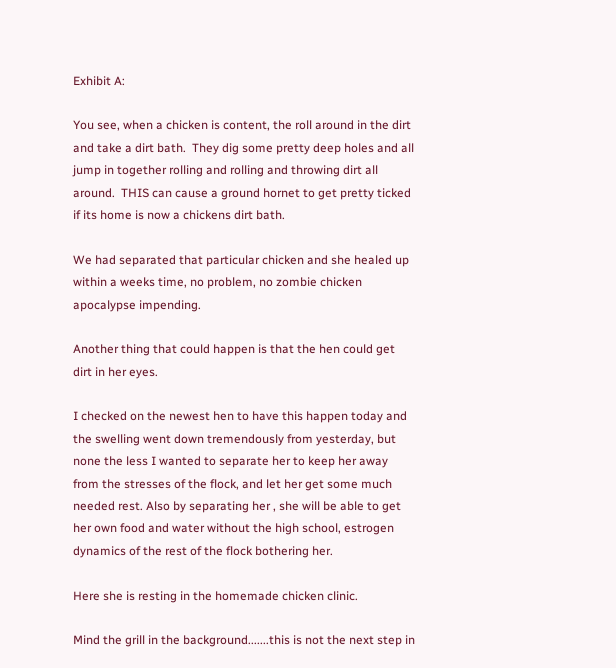Exhibit A:

You see, when a chicken is content, the roll around in the dirt and take a dirt bath.  They dig some pretty deep holes and all jump in together rolling and rolling and throwing dirt all around.  THIS can cause a ground hornet to get pretty ticked if its home is now a chickens dirt bath.

We had separated that particular chicken and she healed up within a weeks time, no problem, no zombie chicken apocalypse impending.

Another thing that could happen is that the hen could get dirt in her eyes.

I checked on the newest hen to have this happen today and the swelling went down tremendously from yesterday, but none the less I wanted to separate her to keep her away from the stresses of the flock, and let her get some much needed rest. Also by separating her , she will be able to get her own food and water without the high school, estrogen dynamics of the rest of the flock bothering her.

Here she is resting in the homemade chicken clinic.

Mind the grill in the background.......this is not the next step in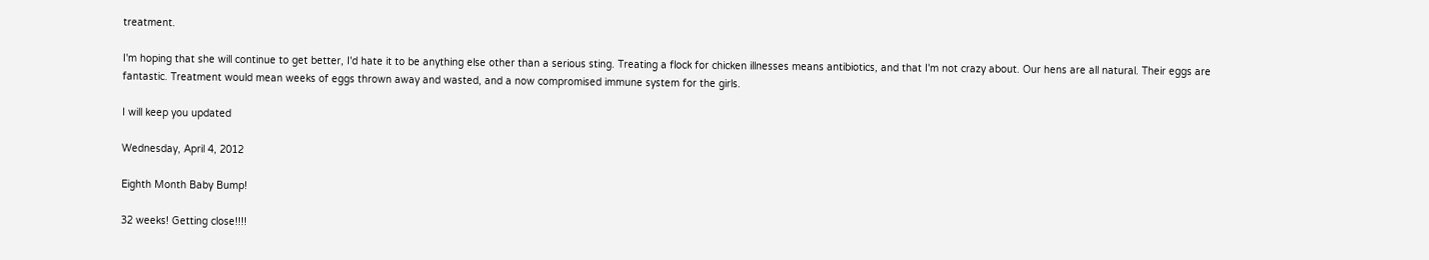treatment.

I'm hoping that she will continue to get better, I'd hate it to be anything else other than a serious sting. Treating a flock for chicken illnesses means antibiotics, and that I'm not crazy about. Our hens are all natural. Their eggs are fantastic. Treatment would mean weeks of eggs thrown away and wasted, and a now compromised immune system for the girls.

I will keep you updated

Wednesday, April 4, 2012

Eighth Month Baby Bump!

32 weeks! Getting close!!!!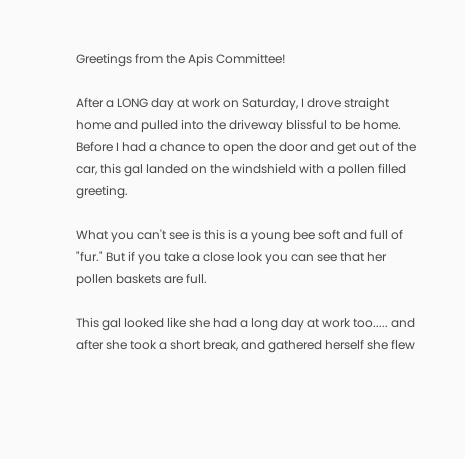Greetings from the Apis Committee!

After a LONG day at work on Saturday, I drove straight home and pulled into the driveway blissful to be home. Before I had a chance to open the door and get out of the car, this gal landed on the windshield with a pollen filled greeting.

What you can't see is this is a young bee soft and full of "fur." But if you take a close look you can see that her pollen baskets are full.

This gal looked like she had a long day at work too..... and after she took a short break, and gathered herself she flew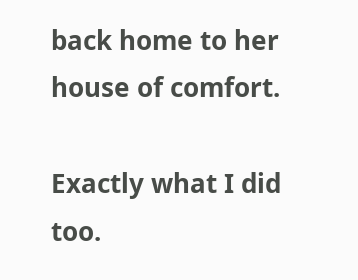back home to her house of comfort.

Exactly what I did too.